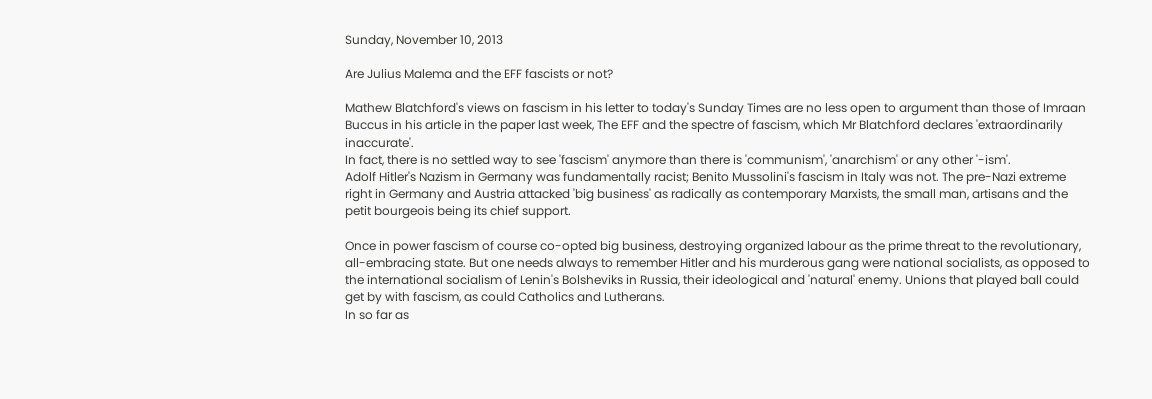Sunday, November 10, 2013

Are Julius Malema and the EFF fascists or not?

Mathew Blatchford's views on fascism in his letter to today's Sunday Times are no less open to argument than those of Imraan Buccus in his article in the paper last week, The EFF and the spectre of fascism, which Mr Blatchford declares 'extraordinarily inaccurate'.
In fact, there is no settled way to see 'fascism' anymore than there is 'communism', 'anarchism' or any other '-ism'.
Adolf Hitler's Nazism in Germany was fundamentally racist; Benito Mussolini's fascism in Italy was not. The pre-Nazi extreme right in Germany and Austria attacked 'big business' as radically as contemporary Marxists, the small man, artisans and the petit bourgeois being its chief support.

Once in power fascism of course co-opted big business, destroying organized labour as the prime threat to the revolutionary, all-embracing state. But one needs always to remember Hitler and his murderous gang were national socialists, as opposed to the international socialism of Lenin's Bolsheviks in Russia, their ideological and 'natural' enemy. Unions that played ball could get by with fascism, as could Catholics and Lutherans.
In so far as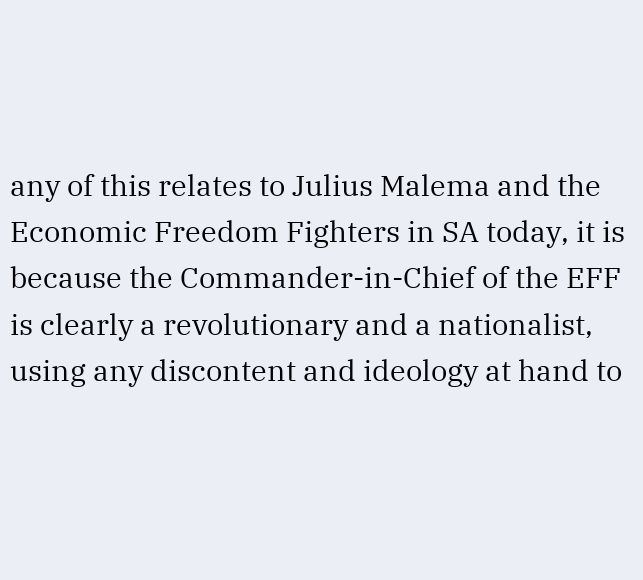any of this relates to Julius Malema and the Economic Freedom Fighters in SA today, it is because the Commander-in-Chief of the EFF is clearly a revolutionary and a nationalist, using any discontent and ideology at hand to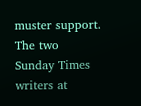muster support. The two Sunday Times writers at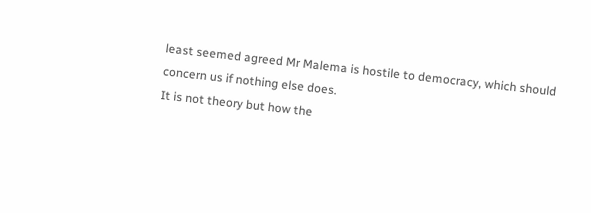least seemed agreed Mr Malema is hostile to democracy, which should concern us if nothing else does.
It is not theory but how the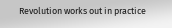Revolution works out in practice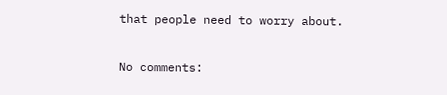that people need to worry about.

No comments: